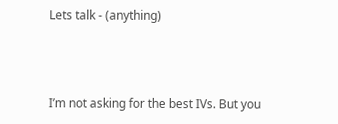Lets talk - (anything)



I’m not asking for the best IVs. But you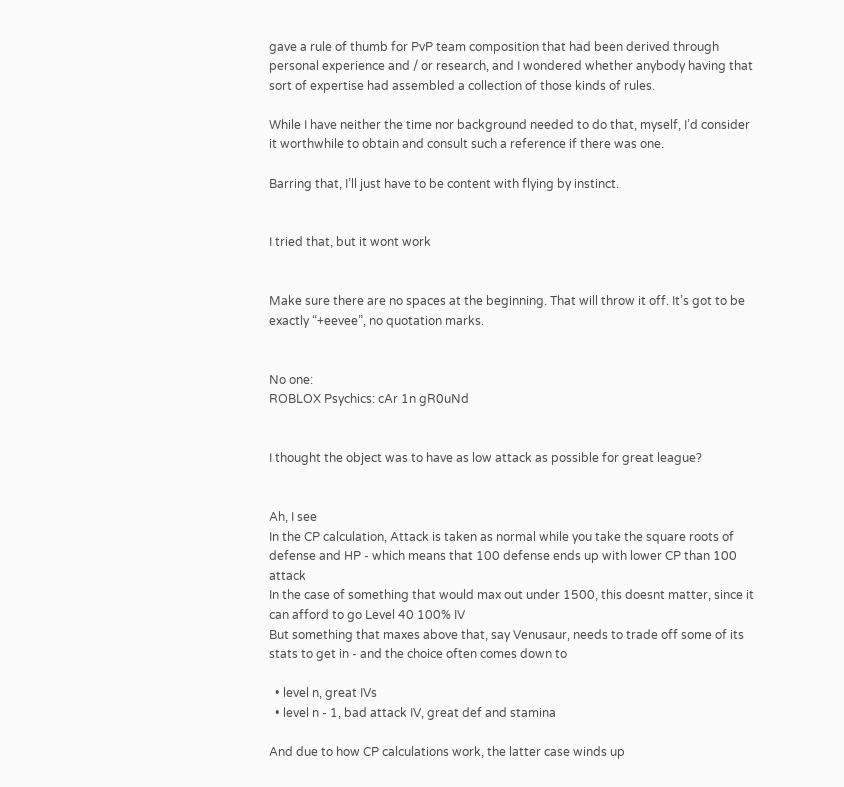gave a rule of thumb for PvP team composition that had been derived through personal experience and / or research, and I wondered whether anybody having that sort of expertise had assembled a collection of those kinds of rules.

While I have neither the time nor background needed to do that, myself, I’d consider it worthwhile to obtain and consult such a reference if there was one.

Barring that, I’ll just have to be content with flying by instinct.


I tried that, but it wont work


Make sure there are no spaces at the beginning. That will throw it off. It’s got to be exactly “+eevee”, no quotation marks.


No one:
ROBLOX Psychics: cAr 1n gR0uNd


I thought the object was to have as low attack as possible for great league?


Ah, I see
In the CP calculation, Attack is taken as normal while you take the square roots of defense and HP - which means that 100 defense ends up with lower CP than 100 attack
In the case of something that would max out under 1500, this doesnt matter, since it can afford to go Level 40 100% IV
But something that maxes above that, say Venusaur, needs to trade off some of its stats to get in - and the choice often comes down to

  • level n, great IVs
  • level n - 1, bad attack IV, great def and stamina

And due to how CP calculations work, the latter case winds up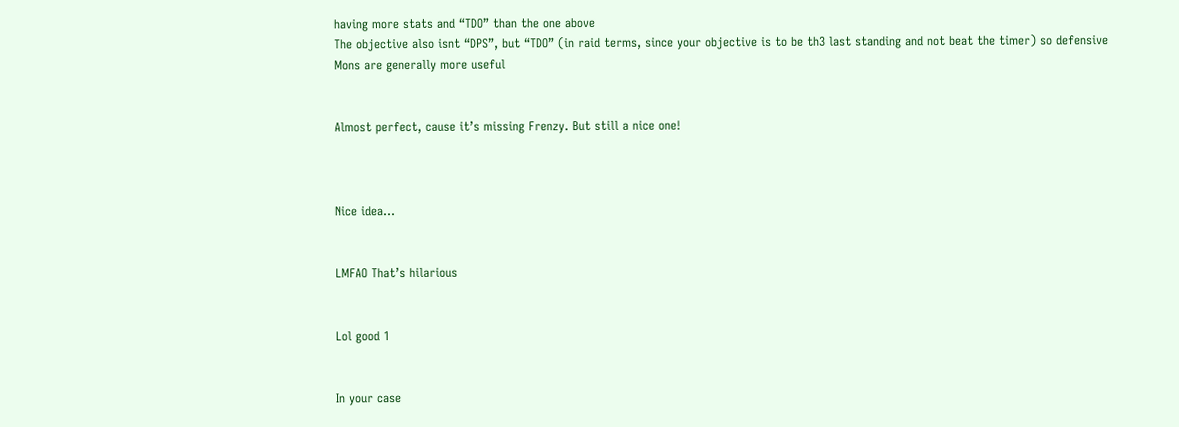having more stats and “TDO” than the one above
The objective also isnt “DPS”, but “TDO” (in raid terms, since your objective is to be th3 last standing and not beat the timer) so defensive Mons are generally more useful


Almost perfect, cause it’s missing Frenzy. But still a nice one!



Nice idea…


LMFAO That’s hilarious


Lol good 1


In your case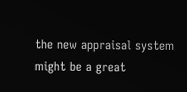the new appraisal system might be a great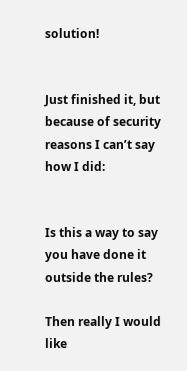solution!


Just finished it, but because of security reasons I can’t say how I did:


Is this a way to say you have done it outside the rules?

Then really I would like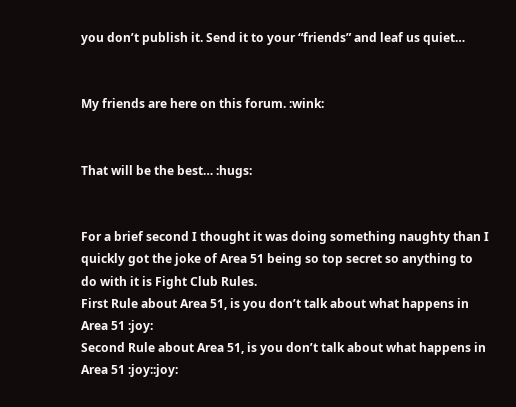you don’t publish it. Send it to your “friends” and leaf us quiet…


My friends are here on this forum. :wink:


That will be the best… :hugs:


For a brief second I thought it was doing something naughty than I quickly got the joke of Area 51 being so top secret so anything to do with it is Fight Club Rules.
First Rule about Area 51, is you don’t talk about what happens in Area 51 :joy:
Second Rule about Area 51, is you don’t talk about what happens in Area 51 :joy::joy: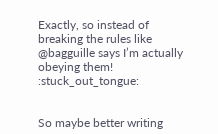Exactly, so instead of breaking the rules like @bagguille says I’m actually obeying them! :stuck_out_tongue:


So maybe better writing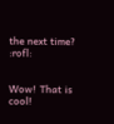the next time? :rofl:


Wow! That is cool!